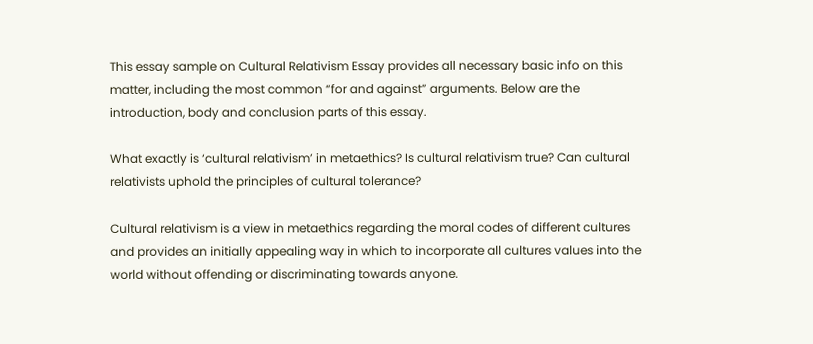This essay sample on Cultural Relativism Essay provides all necessary basic info on this matter, including the most common “for and against” arguments. Below are the introduction, body and conclusion parts of this essay.

What exactly is ‘cultural relativism’ in metaethics? Is cultural relativism true? Can cultural relativists uphold the principles of cultural tolerance?

Cultural relativism is a view in metaethics regarding the moral codes of different cultures and provides an initially appealing way in which to incorporate all cultures values into the world without offending or discriminating towards anyone.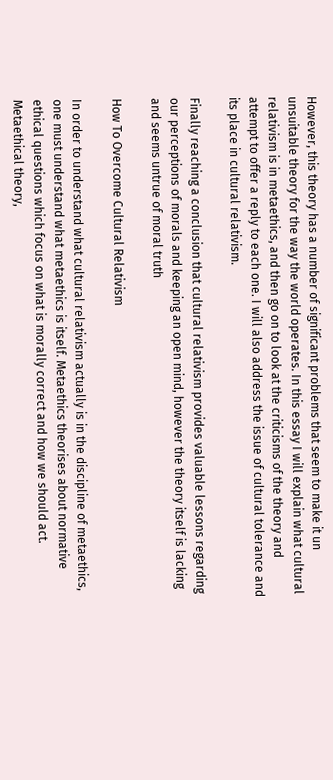However, this theory has a number of significant problems that seem to make it un unsuitable theory for the way the world operates. In this essay I will explain what cultural relativism is in metaethics, and then go on to look at the criticisms of the theory and attempt to offer a reply to each one. I will also address the issue of cultural tolerance and its place in cultural relativism.

Finally reaching a conclusion that cultural relativism provides valuable lessons regarding our perceptions of morals and keeping an open mind, however the theory itself is lacking and seems untrue of moral truth

How To Overcome Cultural Relativism

In order to understand what cultural relativism actually is in the discipline of metaethics, one must understand what metaethics is itself. Metaethics theorises about normative ethical questions which focus on what is morally correct and how we should act. Metaethical theory,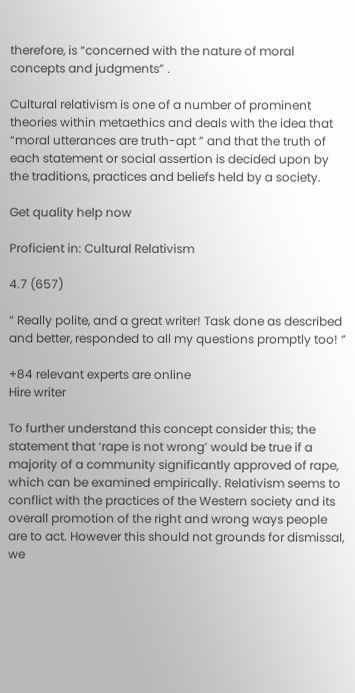therefore, is “concerned with the nature of moral concepts and judgments” .

Cultural relativism is one of a number of prominent theories within metaethics and deals with the idea that “moral utterances are truth-apt ” and that the truth of each statement or social assertion is decided upon by the traditions, practices and beliefs held by a society.

Get quality help now

Proficient in: Cultural Relativism

4.7 (657)

“ Really polite, and a great writer! Task done as described and better, responded to all my questions promptly too! ”

+84 relevant experts are online
Hire writer

To further understand this concept consider this; the statement that ‘rape is not wrong’ would be true if a majority of a community significantly approved of rape, which can be examined empirically. Relativism seems to conflict with the practices of the Western society and its overall promotion of the right and wrong ways people are to act. However this should not grounds for dismissal, we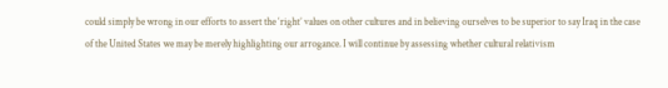could simply be wrong in our efforts to assert the ‘right’ values on other cultures and in believing ourselves to be superior to say Iraq in the case of the United States we may be merely highlighting our arrogance. I will continue by assessing whether cultural relativism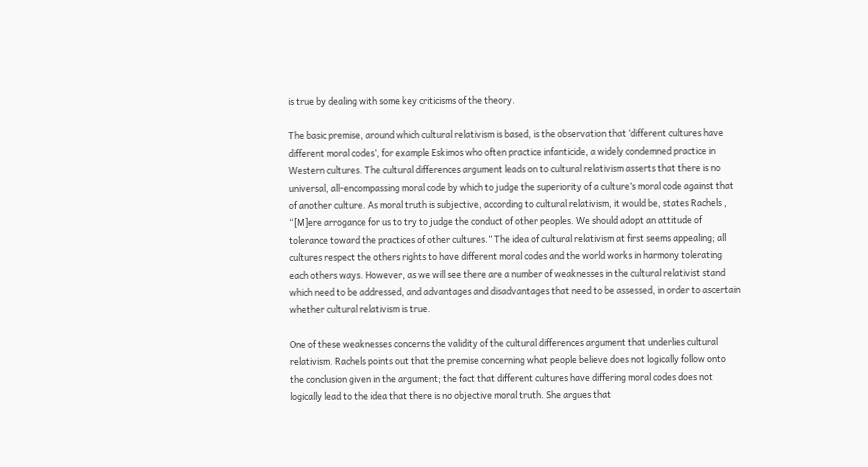is true by dealing with some key criticisms of the theory.

The basic premise, around which cultural relativism is based, is the observation that ‘different cultures have different moral codes’, for example Eskimos who often practice infanticide, a widely condemned practice in Western cultures. The cultural differences argument leads on to cultural relativism asserts that there is no universal, all-encompassing moral code by which to judge the superiority of a culture’s moral code against that of another culture. As moral truth is subjective, according to cultural relativism, it would be, states Rachels , “[M]ere arrogance for us to try to judge the conduct of other peoples. We should adopt an attitude of tolerance toward the practices of other cultures.” The idea of cultural relativism at first seems appealing; all cultures respect the others rights to have different moral codes and the world works in harmony tolerating each others ways. However, as we will see there are a number of weaknesses in the cultural relativist stand which need to be addressed, and advantages and disadvantages that need to be assessed, in order to ascertain whether cultural relativism is true.

One of these weaknesses concerns the validity of the cultural differences argument that underlies cultural relativism. Rachels points out that the premise concerning what people believe does not logically follow onto the conclusion given in the argument; the fact that different cultures have differing moral codes does not logically lead to the idea that there is no objective moral truth. She argues that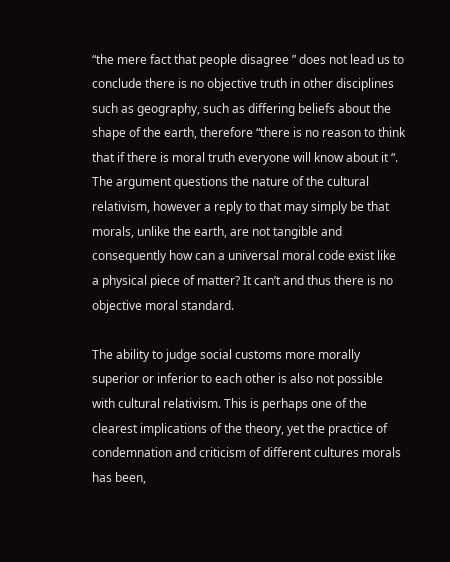“the mere fact that people disagree ” does not lead us to conclude there is no objective truth in other disciplines such as geography, such as differing beliefs about the shape of the earth, therefore “there is no reason to think that if there is moral truth everyone will know about it “. The argument questions the nature of the cultural relativism, however a reply to that may simply be that morals, unlike the earth, are not tangible and consequently how can a universal moral code exist like a physical piece of matter? It can’t and thus there is no objective moral standard.

The ability to judge social customs more morally superior or inferior to each other is also not possible with cultural relativism. This is perhaps one of the clearest implications of the theory, yet the practice of condemnation and criticism of different cultures morals has been,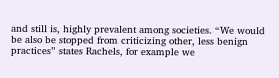and still is, highly prevalent among societies. “We would be also be stopped from criticizing other, less benign practices” states Rachels, for example we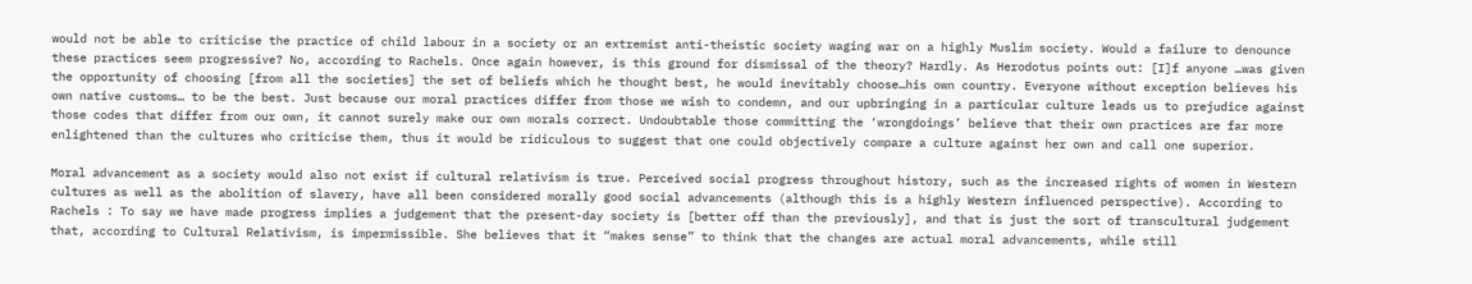would not be able to criticise the practice of child labour in a society or an extremist anti-theistic society waging war on a highly Muslim society. Would a failure to denounce these practices seem progressive? No, according to Rachels. Once again however, is this ground for dismissal of the theory? Hardly. As Herodotus points out: [I]f anyone …was given the opportunity of choosing [from all the societies] the set of beliefs which he thought best, he would inevitably choose…his own country. Everyone without exception believes his own native customs… to be the best. Just because our moral practices differ from those we wish to condemn, and our upbringing in a particular culture leads us to prejudice against those codes that differ from our own, it cannot surely make our own morals correct. Undoubtable those committing the ‘wrongdoings’ believe that their own practices are far more enlightened than the cultures who criticise them, thus it would be ridiculous to suggest that one could objectively compare a culture against her own and call one superior.

Moral advancement as a society would also not exist if cultural relativism is true. Perceived social progress throughout history, such as the increased rights of women in Western cultures as well as the abolition of slavery, have all been considered morally good social advancements (although this is a highly Western influenced perspective). According to Rachels : To say we have made progress implies a judgement that the present-day society is [better off than the previously], and that is just the sort of transcultural judgement that, according to Cultural Relativism, is impermissible. She believes that it “makes sense” to think that the changes are actual moral advancements, while still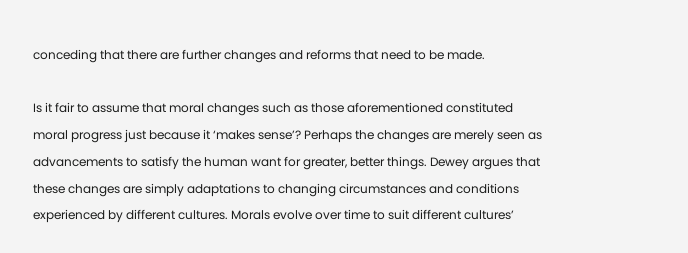conceding that there are further changes and reforms that need to be made.

Is it fair to assume that moral changes such as those aforementioned constituted moral progress just because it ‘makes sense’? Perhaps the changes are merely seen as advancements to satisfy the human want for greater, better things. Dewey argues that these changes are simply adaptations to changing circumstances and conditions experienced by different cultures. Morals evolve over time to suit different cultures’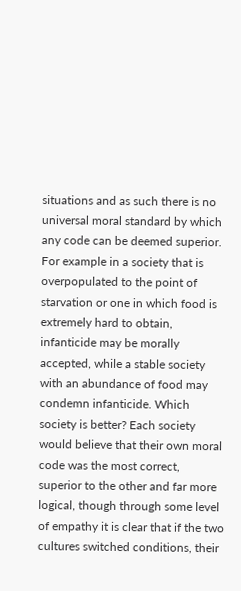situations and as such there is no universal moral standard by which any code can be deemed superior. For example in a society that is overpopulated to the point of starvation or one in which food is extremely hard to obtain, infanticide may be morally accepted, while a stable society with an abundance of food may condemn infanticide. Which society is better? Each society would believe that their own moral code was the most correct, superior to the other and far more logical, though through some level of empathy it is clear that if the two cultures switched conditions, their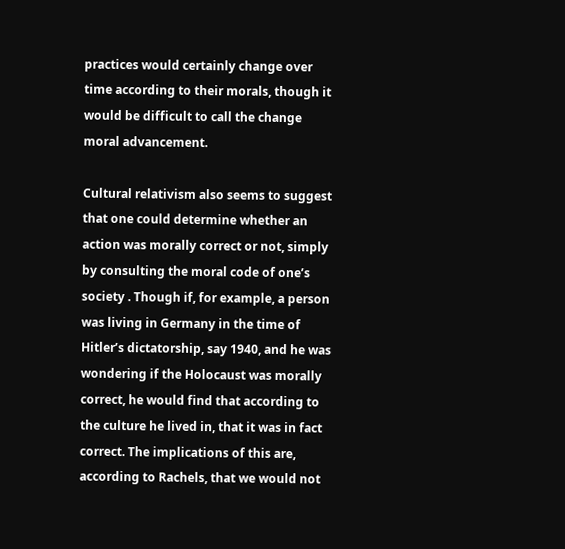practices would certainly change over time according to their morals, though it would be difficult to call the change moral advancement.

Cultural relativism also seems to suggest that one could determine whether an action was morally correct or not, simply by consulting the moral code of one’s society . Though if, for example, a person was living in Germany in the time of Hitler’s dictatorship, say 1940, and he was wondering if the Holocaust was morally correct, he would find that according to the culture he lived in, that it was in fact correct. The implications of this are, according to Rachels, that we would not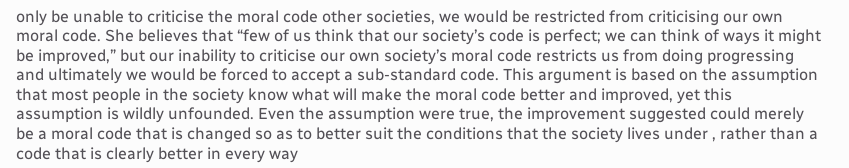only be unable to criticise the moral code other societies, we would be restricted from criticising our own moral code. She believes that “few of us think that our society’s code is perfect; we can think of ways it might be improved,” but our inability to criticise our own society’s moral code restricts us from doing progressing and ultimately we would be forced to accept a sub-standard code. This argument is based on the assumption that most people in the society know what will make the moral code better and improved, yet this assumption is wildly unfounded. Even the assumption were true, the improvement suggested could merely be a moral code that is changed so as to better suit the conditions that the society lives under , rather than a code that is clearly better in every way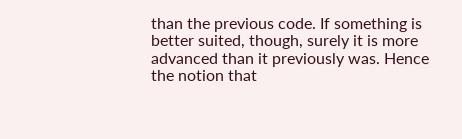than the previous code. If something is better suited, though, surely it is more advanced than it previously was. Hence the notion that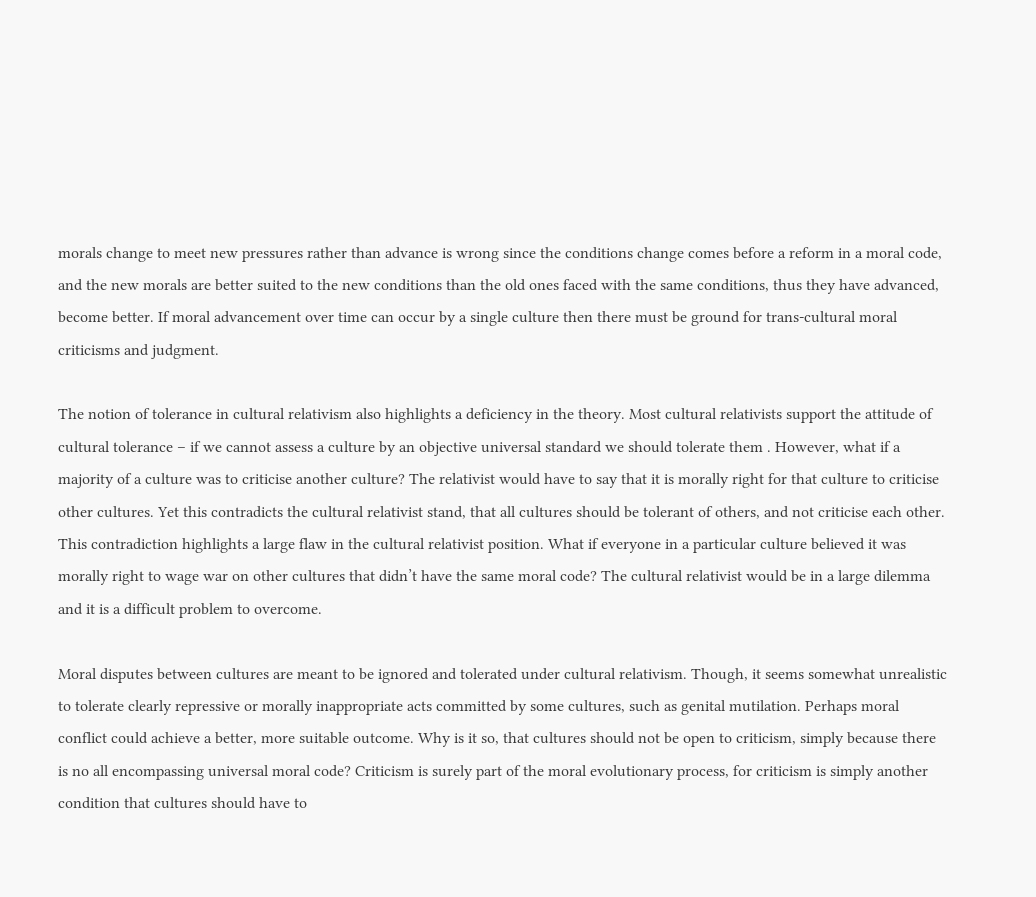morals change to meet new pressures rather than advance is wrong since the conditions change comes before a reform in a moral code, and the new morals are better suited to the new conditions than the old ones faced with the same conditions, thus they have advanced, become better. If moral advancement over time can occur by a single culture then there must be ground for trans-cultural moral criticisms and judgment.

The notion of tolerance in cultural relativism also highlights a deficiency in the theory. Most cultural relativists support the attitude of cultural tolerance – if we cannot assess a culture by an objective universal standard we should tolerate them . However, what if a majority of a culture was to criticise another culture? The relativist would have to say that it is morally right for that culture to criticise other cultures. Yet this contradicts the cultural relativist stand, that all cultures should be tolerant of others, and not criticise each other. This contradiction highlights a large flaw in the cultural relativist position. What if everyone in a particular culture believed it was morally right to wage war on other cultures that didn’t have the same moral code? The cultural relativist would be in a large dilemma and it is a difficult problem to overcome.

Moral disputes between cultures are meant to be ignored and tolerated under cultural relativism. Though, it seems somewhat unrealistic to tolerate clearly repressive or morally inappropriate acts committed by some cultures, such as genital mutilation. Perhaps moral conflict could achieve a better, more suitable outcome. Why is it so, that cultures should not be open to criticism, simply because there is no all encompassing universal moral code? Criticism is surely part of the moral evolutionary process, for criticism is simply another condition that cultures should have to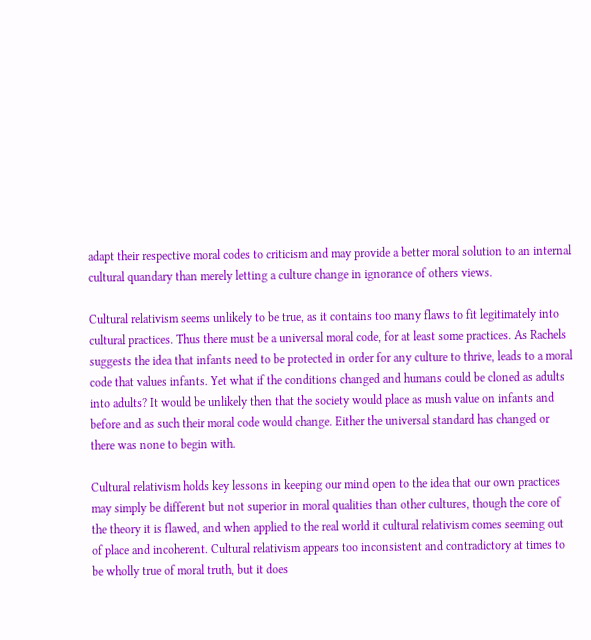adapt their respective moral codes to criticism and may provide a better moral solution to an internal cultural quandary than merely letting a culture change in ignorance of others views.

Cultural relativism seems unlikely to be true, as it contains too many flaws to fit legitimately into cultural practices. Thus there must be a universal moral code, for at least some practices. As Rachels suggests the idea that infants need to be protected in order for any culture to thrive, leads to a moral code that values infants. Yet what if the conditions changed and humans could be cloned as adults into adults? It would be unlikely then that the society would place as mush value on infants and before and as such their moral code would change. Either the universal standard has changed or there was none to begin with.

Cultural relativism holds key lessons in keeping our mind open to the idea that our own practices may simply be different but not superior in moral qualities than other cultures, though the core of the theory it is flawed, and when applied to the real world it cultural relativism comes seeming out of place and incoherent. Cultural relativism appears too inconsistent and contradictory at times to be wholly true of moral truth, but it does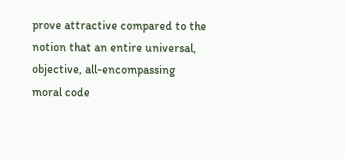prove attractive compared to the notion that an entire universal, objective, all-encompassing moral code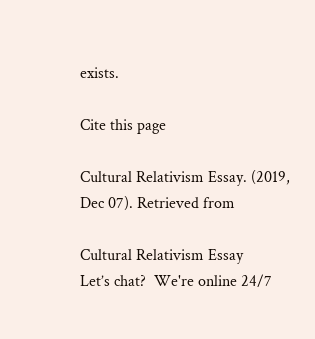exists.

Cite this page

Cultural Relativism Essay. (2019, Dec 07). Retrieved from

Cultural Relativism Essay
Let’s chat?  We're online 24/7